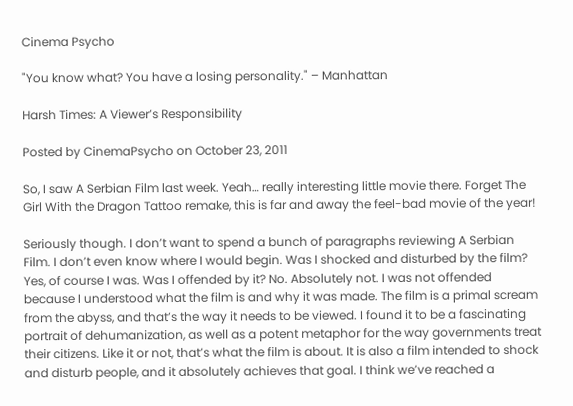Cinema Psycho

"You know what? You have a losing personality." – Manhattan

Harsh Times: A Viewer’s Responsibility

Posted by CinemaPsycho on October 23, 2011

So, I saw A Serbian Film last week. Yeah… really interesting little movie there. Forget The Girl With the Dragon Tattoo remake, this is far and away the feel-bad movie of the year!

Seriously though. I don’t want to spend a bunch of paragraphs reviewing A Serbian Film. I don’t even know where I would begin. Was I shocked and disturbed by the film? Yes, of course I was. Was I offended by it? No. Absolutely not. I was not offended because I understood what the film is and why it was made. The film is a primal scream from the abyss, and that’s the way it needs to be viewed. I found it to be a fascinating portrait of dehumanization, as well as a potent metaphor for the way governments treat their citizens. Like it or not, that’s what the film is about. It is also a film intended to shock and disturb people, and it absolutely achieves that goal. I think we’ve reached a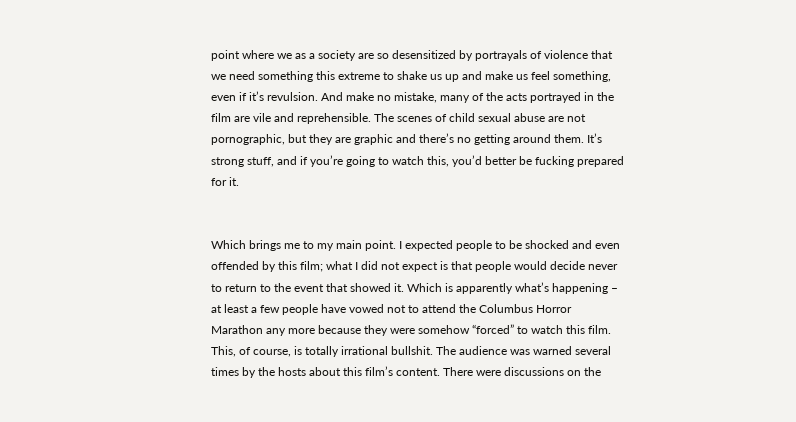point where we as a society are so desensitized by portrayals of violence that we need something this extreme to shake us up and make us feel something, even if it’s revulsion. And make no mistake, many of the acts portrayed in the film are vile and reprehensible. The scenes of child sexual abuse are not pornographic, but they are graphic and there’s no getting around them. It’s strong stuff, and if you’re going to watch this, you’d better be fucking prepared for it.


Which brings me to my main point. I expected people to be shocked and even offended by this film; what I did not expect is that people would decide never to return to the event that showed it. Which is apparently what’s happening – at least a few people have vowed not to attend the Columbus Horror Marathon any more because they were somehow “forced” to watch this film. This, of course, is totally irrational bullshit. The audience was warned several times by the hosts about this film’s content. There were discussions on the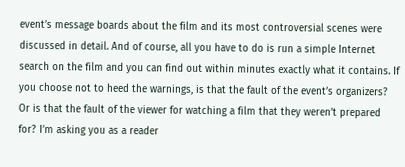event’s message boards about the film and its most controversial scenes were discussed in detail. And of course, all you have to do is run a simple Internet search on the film and you can find out within minutes exactly what it contains. If you choose not to heed the warnings, is that the fault of the event’s organizers? Or is that the fault of the viewer for watching a film that they weren’t prepared for? I’m asking you as a reader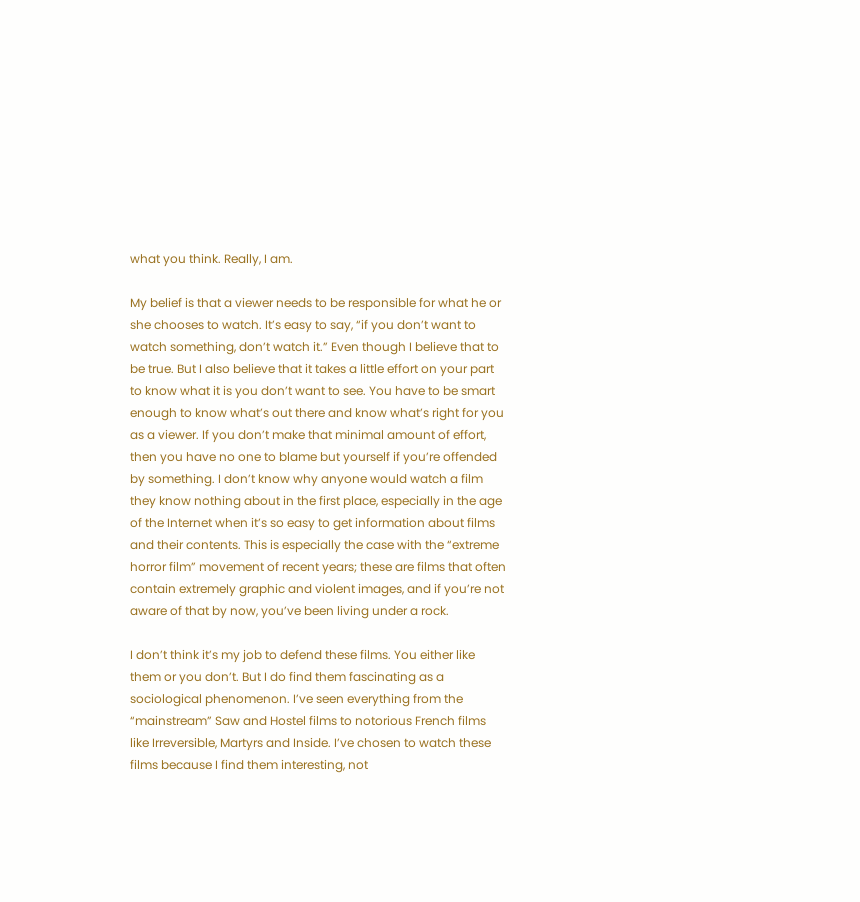what you think. Really, I am.

My belief is that a viewer needs to be responsible for what he or she chooses to watch. It’s easy to say, “if you don’t want to watch something, don’t watch it.” Even though I believe that to be true. But I also believe that it takes a little effort on your part to know what it is you don’t want to see. You have to be smart enough to know what’s out there and know what’s right for you as a viewer. If you don’t make that minimal amount of effort, then you have no one to blame but yourself if you’re offended by something. I don’t know why anyone would watch a film they know nothing about in the first place, especially in the age of the Internet when it’s so easy to get information about films and their contents. This is especially the case with the “extreme horror film” movement of recent years; these are films that often contain extremely graphic and violent images, and if you’re not aware of that by now, you’ve been living under a rock.

I don’t think it’s my job to defend these films. You either like them or you don’t. But I do find them fascinating as a sociological phenomenon. I’ve seen everything from the “mainstream” Saw and Hostel films to notorious French films like Irreversible, Martyrs and Inside. I’ve chosen to watch these films because I find them interesting, not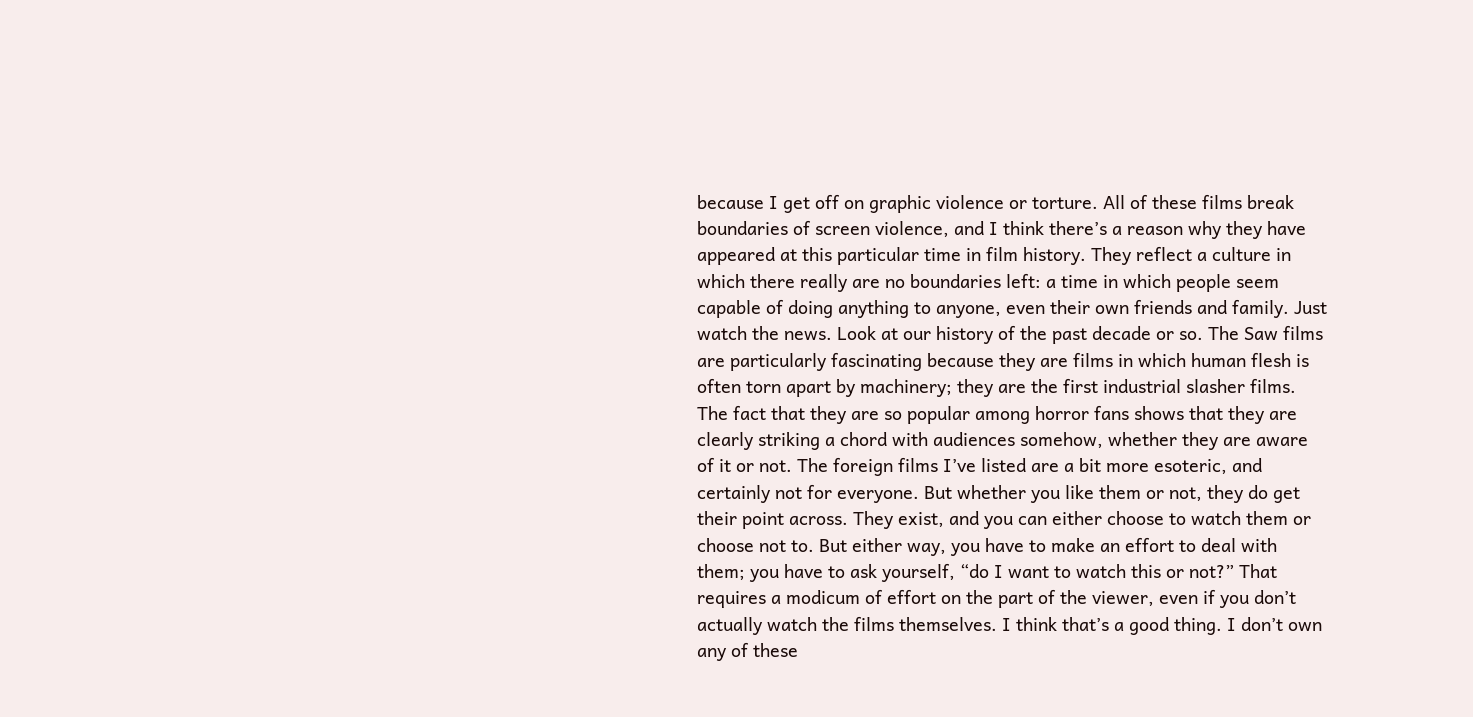because I get off on graphic violence or torture. All of these films break boundaries of screen violence, and I think there’s a reason why they have appeared at this particular time in film history. They reflect a culture in which there really are no boundaries left: a time in which people seem capable of doing anything to anyone, even their own friends and family. Just watch the news. Look at our history of the past decade or so. The Saw films are particularly fascinating because they are films in which human flesh is often torn apart by machinery; they are the first industrial slasher films. The fact that they are so popular among horror fans shows that they are clearly striking a chord with audiences somehow, whether they are aware of it or not. The foreign films I’ve listed are a bit more esoteric, and certainly not for everyone. But whether you like them or not, they do get their point across. They exist, and you can either choose to watch them or choose not to. But either way, you have to make an effort to deal with them; you have to ask yourself, “do I want to watch this or not?” That requires a modicum of effort on the part of the viewer, even if you don’t actually watch the films themselves. I think that’s a good thing. I don’t own any of these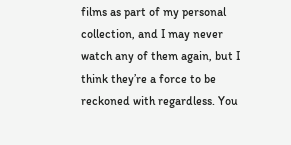films as part of my personal collection, and I may never watch any of them again, but I think they’re a force to be reckoned with regardless. You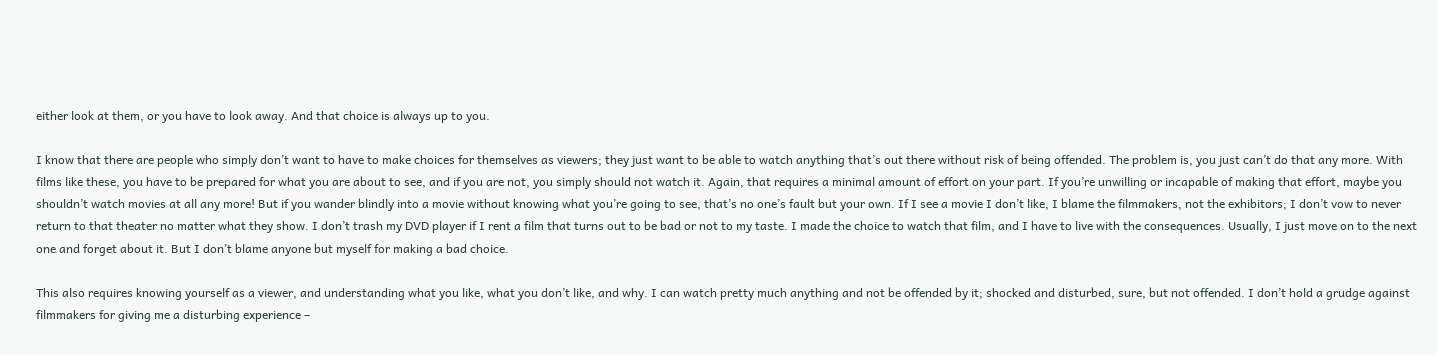either look at them, or you have to look away. And that choice is always up to you.

I know that there are people who simply don’t want to have to make choices for themselves as viewers; they just want to be able to watch anything that’s out there without risk of being offended. The problem is, you just can’t do that any more. With films like these, you have to be prepared for what you are about to see, and if you are not, you simply should not watch it. Again, that requires a minimal amount of effort on your part. If you’re unwilling or incapable of making that effort, maybe you shouldn’t watch movies at all any more! But if you wander blindly into a movie without knowing what you’re going to see, that’s no one’s fault but your own. If I see a movie I don’t like, I blame the filmmakers, not the exhibitors; I don’t vow to never return to that theater no matter what they show. I don’t trash my DVD player if I rent a film that turns out to be bad or not to my taste. I made the choice to watch that film, and I have to live with the consequences. Usually, I just move on to the next one and forget about it. But I don’t blame anyone but myself for making a bad choice.

This also requires knowing yourself as a viewer, and understanding what you like, what you don’t like, and why. I can watch pretty much anything and not be offended by it; shocked and disturbed, sure, but not offended. I don’t hold a grudge against filmmakers for giving me a disturbing experience –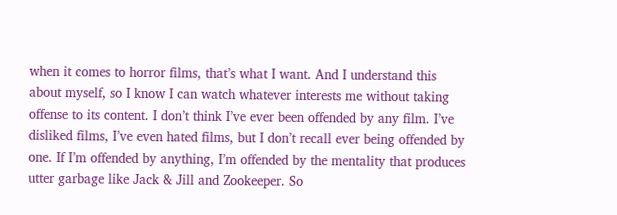when it comes to horror films, that’s what I want. And I understand this about myself, so I know I can watch whatever interests me without taking offense to its content. I don’t think I’ve ever been offended by any film. I’ve disliked films, I’ve even hated films, but I don’t recall ever being offended by one. If I’m offended by anything, I’m offended by the mentality that produces utter garbage like Jack & Jill and Zookeeper. So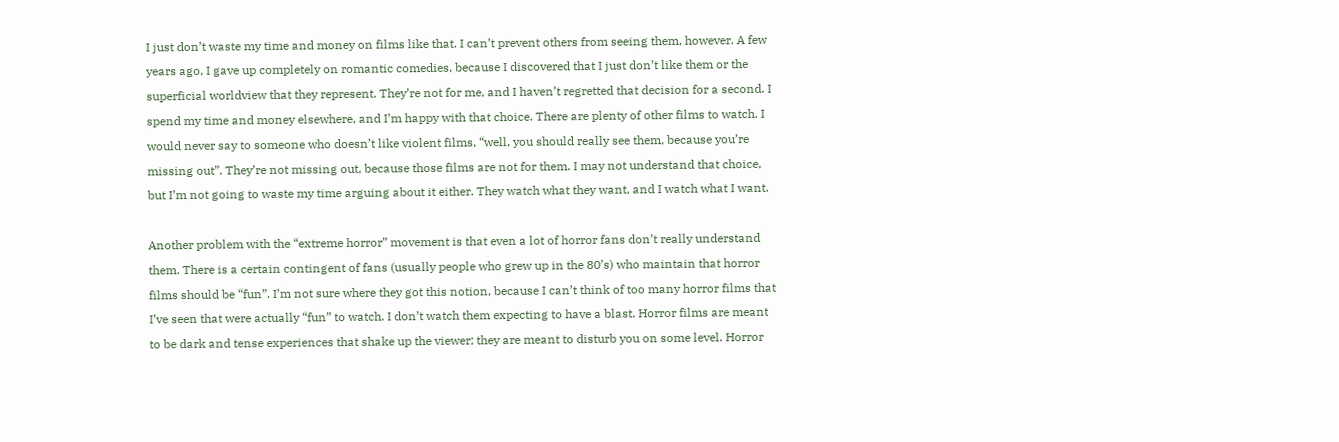I just don’t waste my time and money on films like that. I can’t prevent others from seeing them, however. A few years ago, I gave up completely on romantic comedies, because I discovered that I just don’t like them or the superficial worldview that they represent. They’re not for me, and I haven’t regretted that decision for a second. I spend my time and money elsewhere, and I’m happy with that choice. There are plenty of other films to watch. I would never say to someone who doesn’t like violent films, “well, you should really see them, because you’re missing out”. They’re not missing out, because those films are not for them. I may not understand that choice, but I’m not going to waste my time arguing about it either. They watch what they want, and I watch what I want.

Another problem with the “extreme horror” movement is that even a lot of horror fans don’t really understand them. There is a certain contingent of fans (usually people who grew up in the 80’s) who maintain that horror films should be “fun”. I’m not sure where they got this notion, because I can’t think of too many horror films that I’ve seen that were actually “fun” to watch. I don’t watch them expecting to have a blast. Horror films are meant to be dark and tense experiences that shake up the viewer; they are meant to disturb you on some level. Horror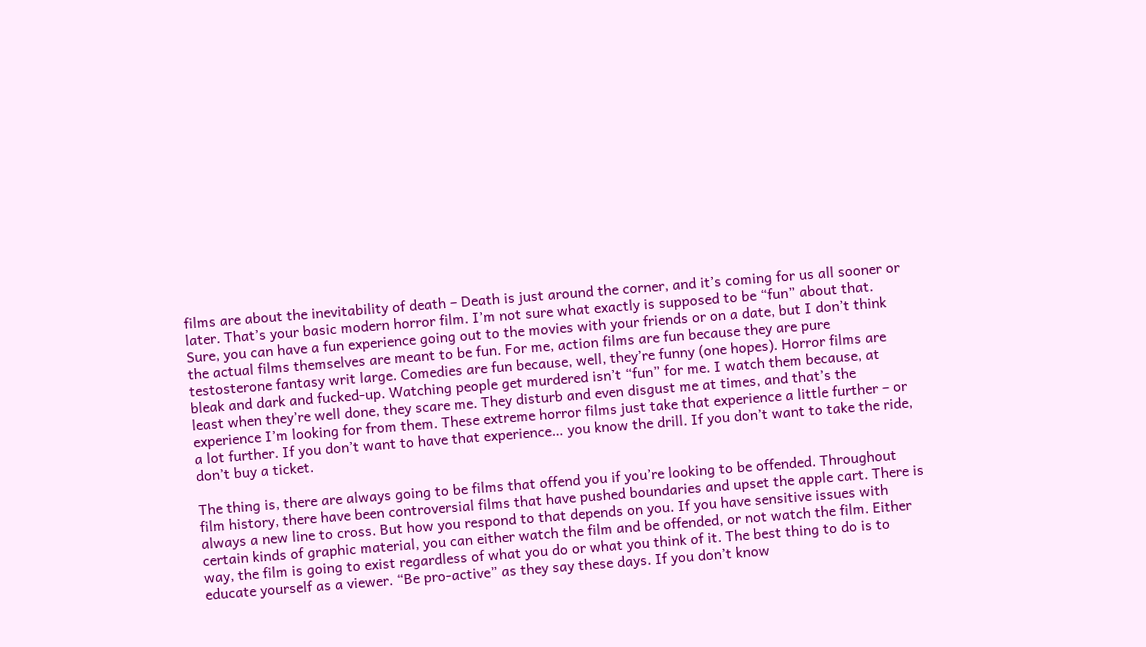films are about the inevitability of death – Death is just around the corner, and it’s coming for us all sooner or later. That’s your basic modern horror film. I’m not sure what exactly is supposed to be “fun” about that. Sure, you can have a fun experience going out to the movies with your friends or on a date, but I don’t think the actual films themselves are meant to be fun. For me, action films are fun because they are pure testosterone fantasy writ large. Comedies are fun because, well, they’re funny (one hopes). Horror films are bleak and dark and fucked-up. Watching people get murdered isn’t “fun” for me. I watch them because, at least when they’re well done, they scare me. They disturb and even disgust me at times, and that’s the experience I’m looking for from them. These extreme horror films just take that experience a little further – or a lot further. If you don’t want to have that experience… you know the drill. If you don’t want to take the ride, don’t buy a ticket.

The thing is, there are always going to be films that offend you if you’re looking to be offended. Throughout film history, there have been controversial films that have pushed boundaries and upset the apple cart. There is always a new line to cross. But how you respond to that depends on you. If you have sensitive issues with certain kinds of graphic material, you can either watch the film and be offended, or not watch the film. Either way, the film is going to exist regardless of what you do or what you think of it. The best thing to do is to educate yourself as a viewer. “Be pro-active” as they say these days. If you don’t know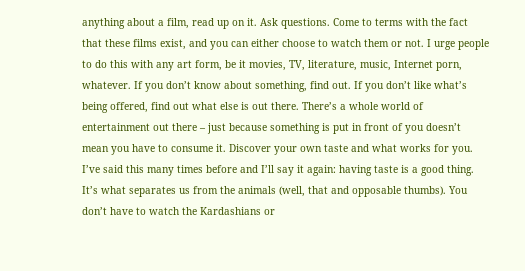anything about a film, read up on it. Ask questions. Come to terms with the fact that these films exist, and you can either choose to watch them or not. I urge people to do this with any art form, be it movies, TV, literature, music, Internet porn, whatever. If you don’t know about something, find out. If you don’t like what’s being offered, find out what else is out there. There’s a whole world of entertainment out there – just because something is put in front of you doesn’t mean you have to consume it. Discover your own taste and what works for you. I’ve said this many times before and I’ll say it again: having taste is a good thing. It’s what separates us from the animals (well, that and opposable thumbs). You don’t have to watch the Kardashians or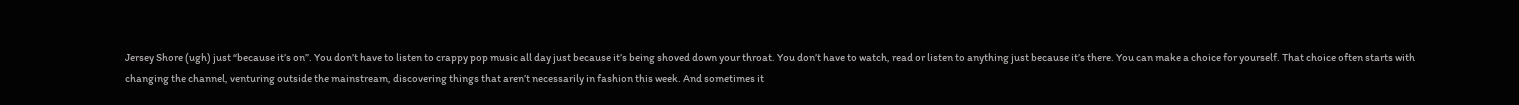Jersey Shore (ugh) just “because it’s on”. You don’t have to listen to crappy pop music all day just because it’s being shoved down your throat. You don’t have to watch, read or listen to anything just because it’s there. You can make a choice for yourself. That choice often starts with changing the channel, venturing outside the mainstream, discovering things that aren’t necessarily in fashion this week. And sometimes it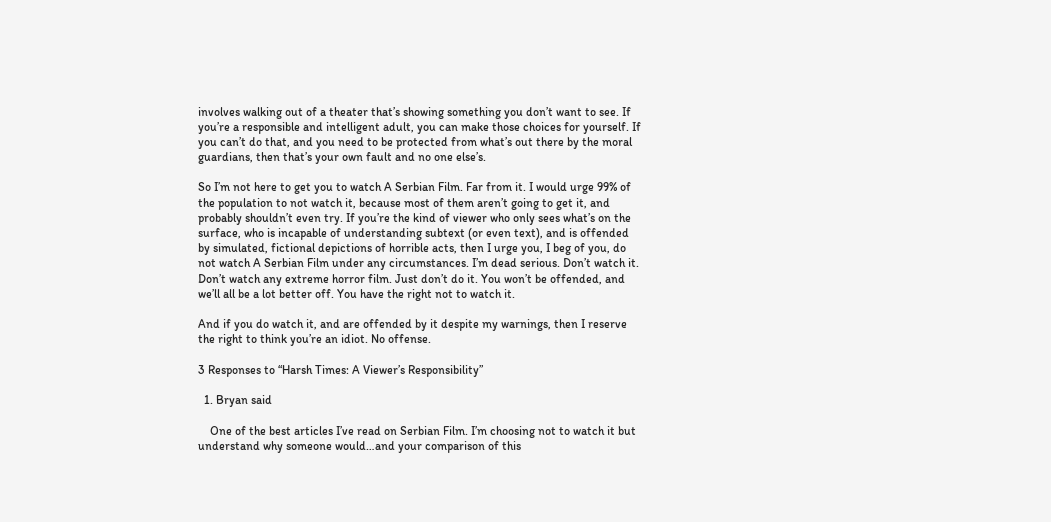involves walking out of a theater that’s showing something you don’t want to see. If you’re a responsible and intelligent adult, you can make those choices for yourself. If you can’t do that, and you need to be protected from what’s out there by the moral guardians, then that’s your own fault and no one else’s.

So I’m not here to get you to watch A Serbian Film. Far from it. I would urge 99% of the population to not watch it, because most of them aren’t going to get it, and probably shouldn’t even try. If you’re the kind of viewer who only sees what’s on the surface, who is incapable of understanding subtext (or even text), and is offended by simulated, fictional depictions of horrible acts, then I urge you, I beg of you, do not watch A Serbian Film under any circumstances. I’m dead serious. Don’t watch it. Don’t watch any extreme horror film. Just don’t do it. You won’t be offended, and we’ll all be a lot better off. You have the right not to watch it.

And if you do watch it, and are offended by it despite my warnings, then I reserve the right to think you’re an idiot. No offense.

3 Responses to “Harsh Times: A Viewer’s Responsibility”

  1. Bryan said

    One of the best articles I’ve read on Serbian Film. I’m choosing not to watch it but understand why someone would…and your comparison of this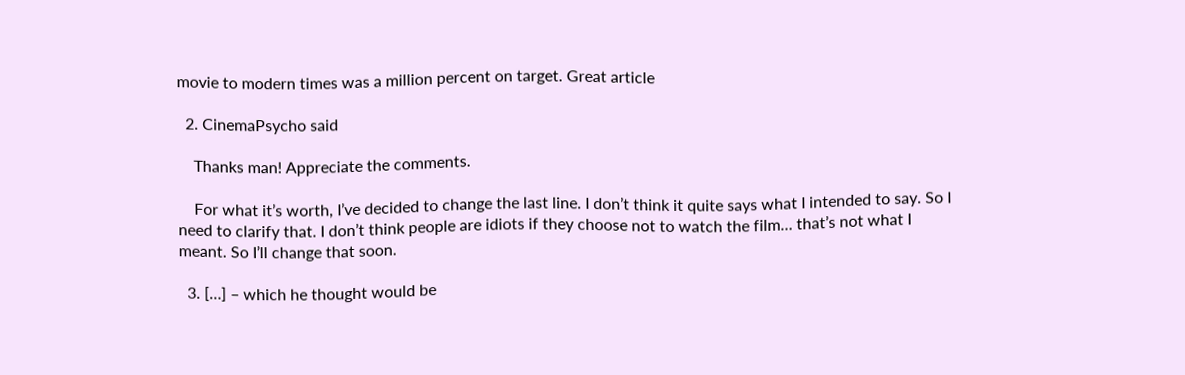movie to modern times was a million percent on target. Great article

  2. CinemaPsycho said

    Thanks man! Appreciate the comments.

    For what it’s worth, I’ve decided to change the last line. I don’t think it quite says what I intended to say. So I need to clarify that. I don’t think people are idiots if they choose not to watch the film… that’s not what I meant. So I’ll change that soon.

  3. […] – which he thought would be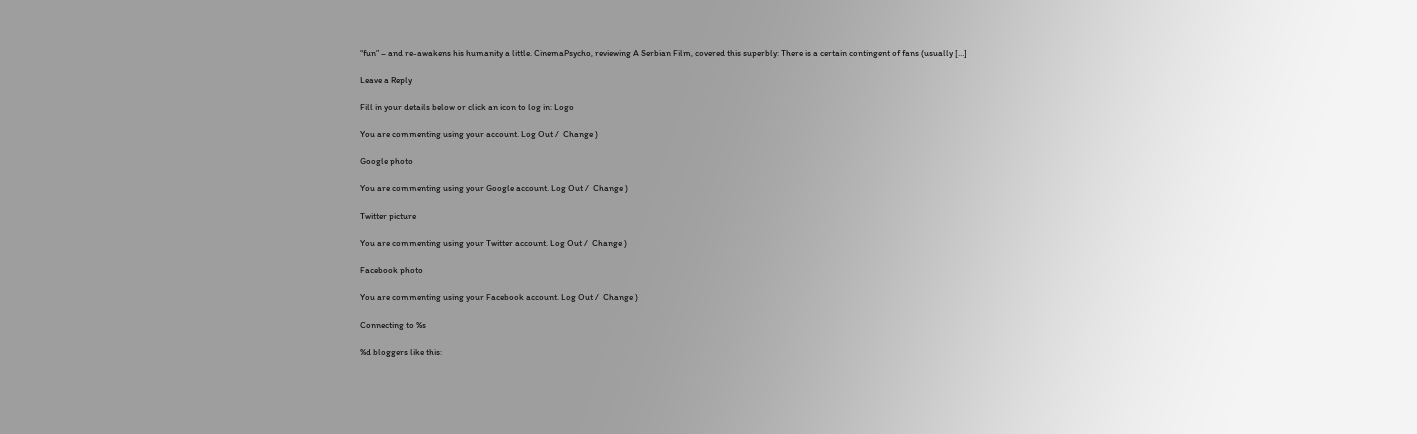“fun” – and re-awakens his humanity a little. CinemaPsycho, reviewing A Serbian Film, covered this superbly: There is a certain contingent of fans (usually […]

Leave a Reply

Fill in your details below or click an icon to log in: Logo

You are commenting using your account. Log Out /  Change )

Google photo

You are commenting using your Google account. Log Out /  Change )

Twitter picture

You are commenting using your Twitter account. Log Out /  Change )

Facebook photo

You are commenting using your Facebook account. Log Out /  Change )

Connecting to %s

%d bloggers like this: